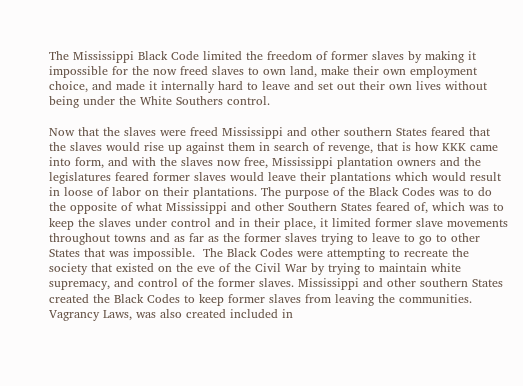The Mississippi Black Code limited the freedom of former slaves by making it impossible for the now freed slaves to own land, make their own employment choice, and made it internally hard to leave and set out their own lives without being under the White Southers control.

Now that the slaves were freed Mississippi and other southern States feared that the slaves would rise up against them in search of revenge, that is how KKK came into form, and with the slaves now free, Mississippi plantation owners and the legislatures feared former slaves would leave their plantations which would result in loose of labor on their plantations. The purpose of the Black Codes was to do the opposite of what Mississippi and other Southern States feared of, which was to keep the slaves under control and in their place, it limited former slave movements throughout towns and as far as the former slaves trying to leave to go to other States that was impossible.  The Black Codes were attempting to recreate the society that existed on the eve of the Civil War by trying to maintain white supremacy, and control of the former slaves. Mississippi and other southern States created the Black Codes to keep former slaves from leaving the communities. Vagrancy Laws, was also created included in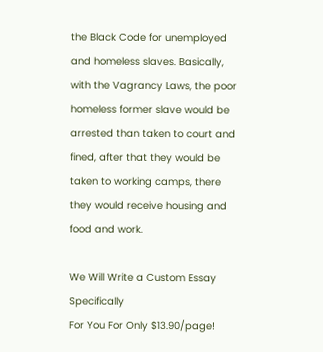the Black Code for unemployed and homeless slaves. Basically, with the Vagrancy Laws, the poor homeless former slave would be arrested than taken to court and fined, after that they would be taken to working camps, there they would receive housing and food and work.

We Will Write a Custom Essay Specifically
For You For Only $13.90/page!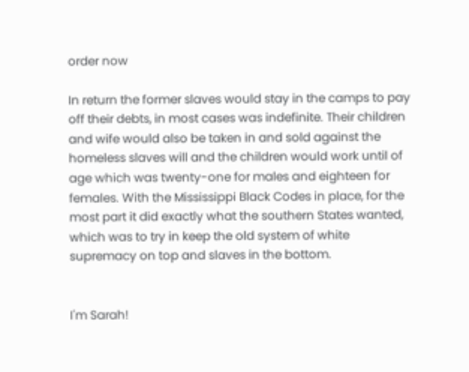order now

In return the former slaves would stay in the camps to pay off their debts, in most cases was indefinite. Their children and wife would also be taken in and sold against the homeless slaves will and the children would work until of age which was twenty-one for males and eighteen for females. With the Mississippi Black Codes in place, for the most part it did exactly what the southern States wanted, which was to try in keep the old system of white supremacy on top and slaves in the bottom.


I'm Sarah!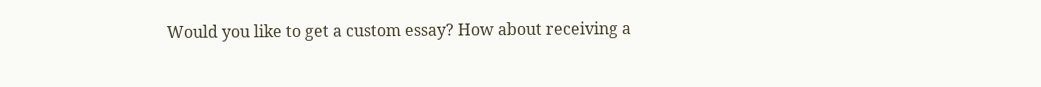Would you like to get a custom essay? How about receiving a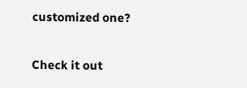customized one?

Check it out